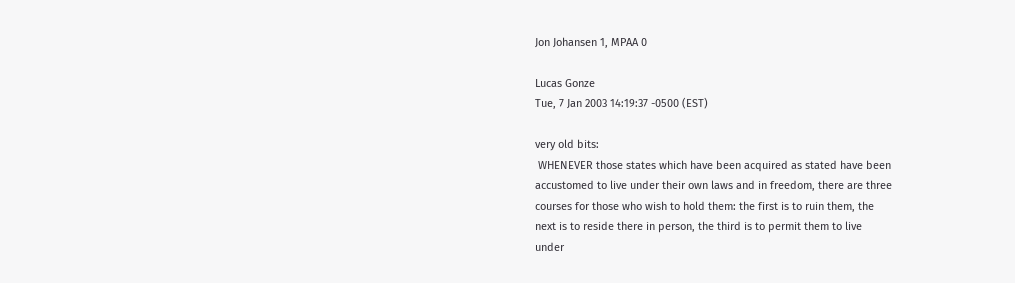Jon Johansen 1, MPAA 0

Lucas Gonze
Tue, 7 Jan 2003 14:19:37 -0500 (EST)

very old bits:
 WHENEVER those states which have been acquired as stated have been
accustomed to live under their own laws and in freedom, there are three
courses for those who wish to hold them: the first is to ruin them, the
next is to reside there in person, the third is to permit them to live
under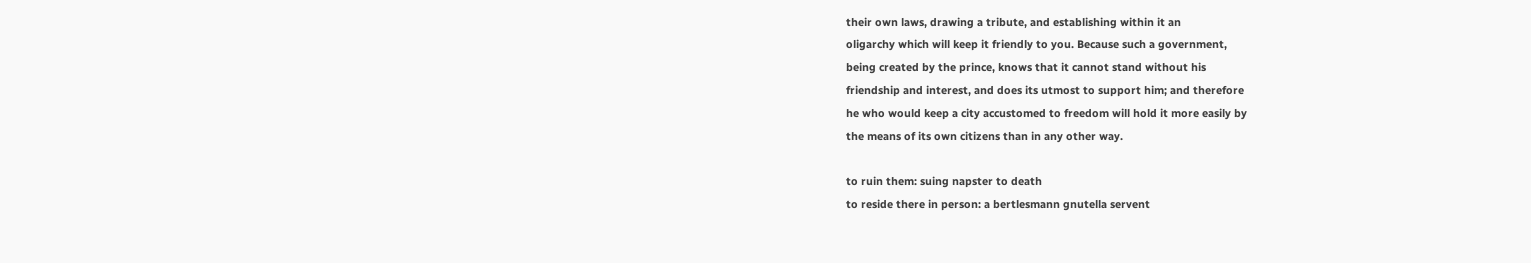their own laws, drawing a tribute, and establishing within it an
oligarchy which will keep it friendly to you. Because such a government,
being created by the prince, knows that it cannot stand without his
friendship and interest, and does its utmost to support him; and therefore
he who would keep a city accustomed to freedom will hold it more easily by
the means of its own citizens than in any other way.

to ruin them: suing napster to death
to reside there in person: a bertlesmann gnutella servent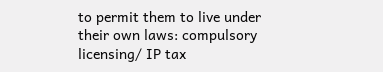to permit them to live under their own laws: compulsory licensing/ IP tax